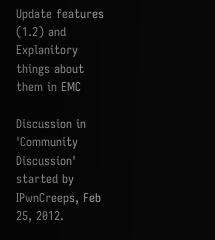Update features (1.2) and Explanitory things about them in EMC

Discussion in 'Community Discussion' started by IPwnCreeps, Feb 25, 2012.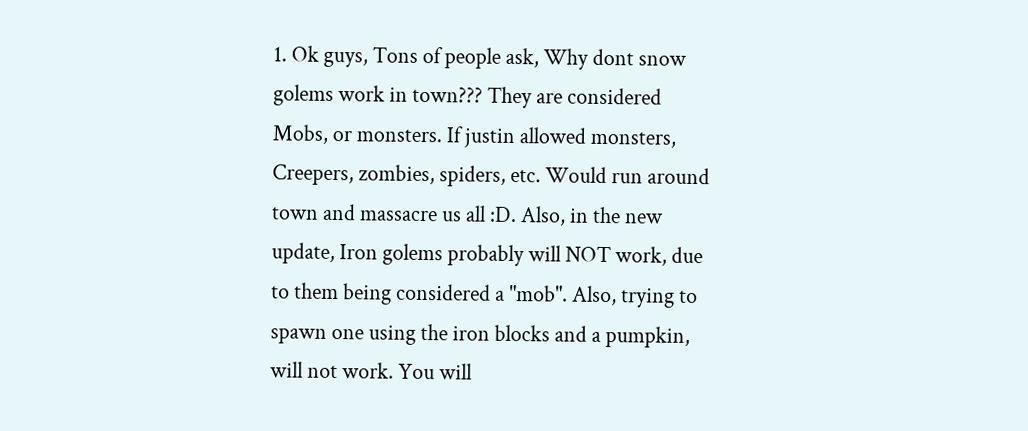1. Ok guys, Tons of people ask, Why dont snow golems work in town??? They are considered Mobs, or monsters. If justin allowed monsters, Creepers, zombies, spiders, etc. Would run around town and massacre us all :D. Also, in the new update, Iron golems probably will NOT work, due to them being considered a "mob". Also, trying to spawn one using the iron blocks and a pumpkin, will not work. You will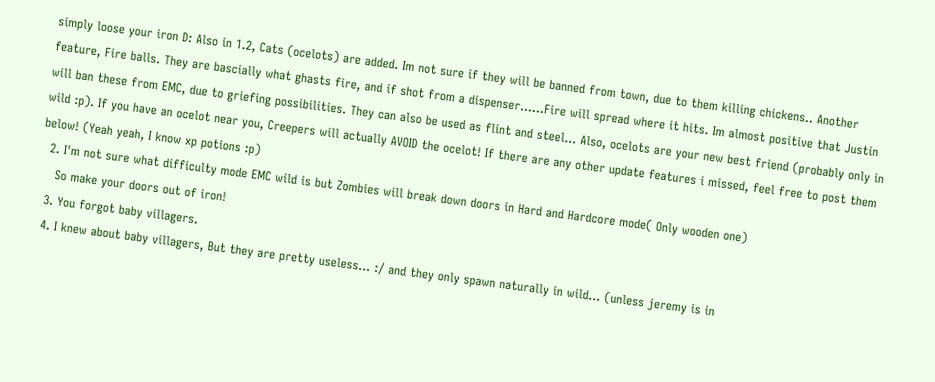simply loose your iron D: Also in 1.2, Cats (ocelots) are added. Im not sure if they will be banned from town, due to them killing chickens.. Another feature, Fire balls. They are bascially what ghasts fire, and if shot from a dispenser......Fire will spread where it hits. Im almost positive that Justin will ban these from EMC, due to griefing possibilities. They can also be used as flint and steel... Also, ocelots are your new best friend (probably only in wild :p). If you have an ocelot near you, Creepers will actually AVOID the ocelot! If there are any other update features i missed, feel free to post them below! (Yeah yeah, I know xp potions :p)
  2. I'm not sure what difficulty mode EMC wild is but Zombies will break down doors in Hard and Hardcore mode( Only wooden one)
    So make your doors out of iron!
  3. You forgot baby villagers.
  4. I knew about baby villagers, But they are pretty useless... :/ and they only spawn naturally in wild... (unless jeremy is in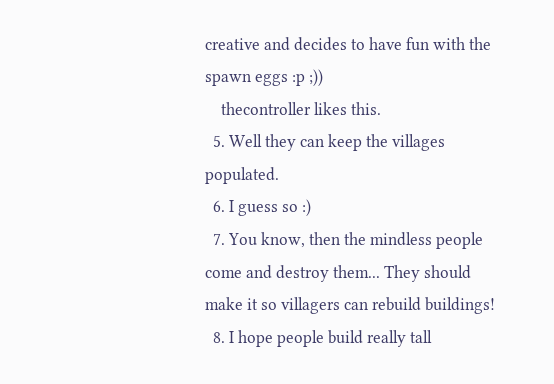creative and decides to have fun with the spawn eggs :p ;))
    thecontroller likes this.
  5. Well they can keep the villages populated.
  6. I guess so :)
  7. You know, then the mindless people come and destroy them... They should make it so villagers can rebuild buildings!
  8. I hope people build really tall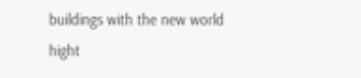buildings with the new world hight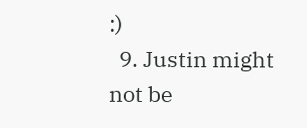:)
  9. Justin might not be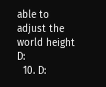able to adjust the world height D:
  10. D: